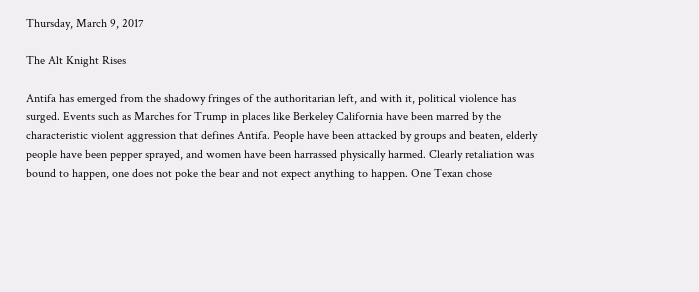Thursday, March 9, 2017

The Alt Knight Rises

Antifa has emerged from the shadowy fringes of the authoritarian left, and with it, political violence has surged. Events such as Marches for Trump in places like Berkeley California have been marred by the characteristic violent aggression that defines Antifa. People have been attacked by groups and beaten, elderly people have been pepper sprayed, and women have been harrassed physically harmed. Clearly retaliation was bound to happen, one does not poke the bear and not expect anything to happen. One Texan chose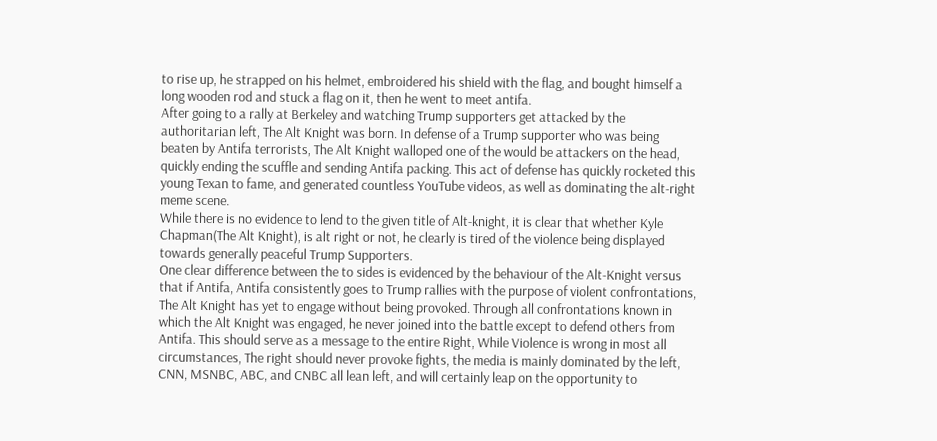to rise up, he strapped on his helmet, embroidered his shield with the flag, and bought himself a long wooden rod and stuck a flag on it, then he went to meet antifa.
After going to a rally at Berkeley and watching Trump supporters get attacked by the authoritarian left, The Alt Knight was born. In defense of a Trump supporter who was being beaten by Antifa terrorists, The Alt Knight walloped one of the would be attackers on the head, quickly ending the scuffle and sending Antifa packing. This act of defense has quickly rocketed this young Texan to fame, and generated countless YouTube videos, as well as dominating the alt-right meme scene.
While there is no evidence to lend to the given title of Alt-knight, it is clear that whether Kyle Chapman(The Alt Knight), is alt right or not, he clearly is tired of the violence being displayed towards generally peaceful Trump Supporters.
One clear difference between the to sides is evidenced by the behaviour of the Alt-Knight versus that if Antifa, Antifa consistently goes to Trump rallies with the purpose of violent confrontations, The Alt Knight has yet to engage without being provoked. Through all confrontations known in which the Alt Knight was engaged, he never joined into the battle except to defend others from Antifa. This should serve as a message to the entire Right, While Violence is wrong in most all circumstances, The right should never provoke fights, the media is mainly dominated by the left, CNN, MSNBC, ABC, and CNBC all lean left, and will certainly leap on the opportunity to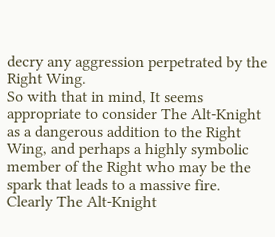decry any aggression perpetrated by the Right Wing.
So with that in mind, It seems appropriate to consider The Alt-Knight as a dangerous addition to the Right Wing, and perhaps a highly symbolic member of the Right who may be the spark that leads to a massive fire. Clearly The Alt-Knight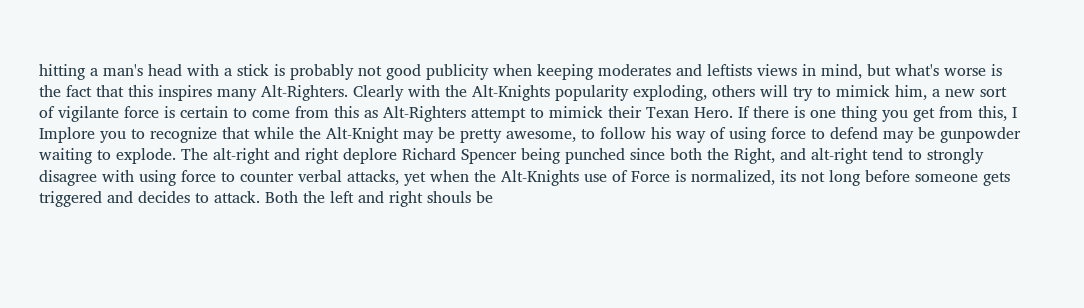hitting a man's head with a stick is probably not good publicity when keeping moderates and leftists views in mind, but what's worse is the fact that this inspires many Alt-Righters. Clearly with the Alt-Knights popularity exploding, others will try to mimick him, a new sort of vigilante force is certain to come from this as Alt-Righters attempt to mimick their Texan Hero. If there is one thing you get from this, I Implore you to recognize that while the Alt-Knight may be pretty awesome, to follow his way of using force to defend may be gunpowder waiting to explode. The alt-right and right deplore Richard Spencer being punched since both the Right, and alt-right tend to strongly disagree with using force to counter verbal attacks, yet when the Alt-Knights use of Force is normalized, its not long before someone gets triggered and decides to attack. Both the left and right shouls be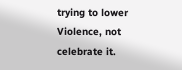trying to lower Violence, not celebrate it.